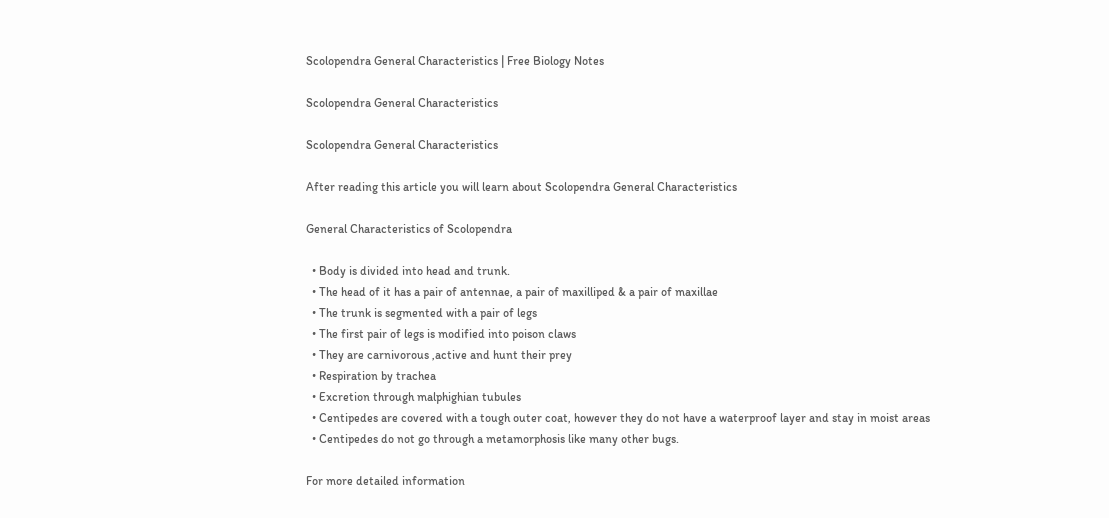Scolopendra General Characteristics | Free Biology Notes

Scolopendra General Characteristics

Scolopendra General Characteristics

After reading this article you will learn about Scolopendra General Characteristics

General Characteristics of Scolopendra

  • Body is divided into head and trunk.
  • The head of it has a pair of antennae, a pair of maxilliped & a pair of maxillae
  • The trunk is segmented with a pair of legs
  • The first pair of legs is modified into poison claws
  • They are carnivorous ,active and hunt their prey
  • Respiration by trachea
  • Excretion through malphighian tubules
  • Centipedes are covered with a tough outer coat, however they do not have a waterproof layer and stay in moist areas
  • Centipedes do not go through a metamorphosis like many other bugs.

For more detailed information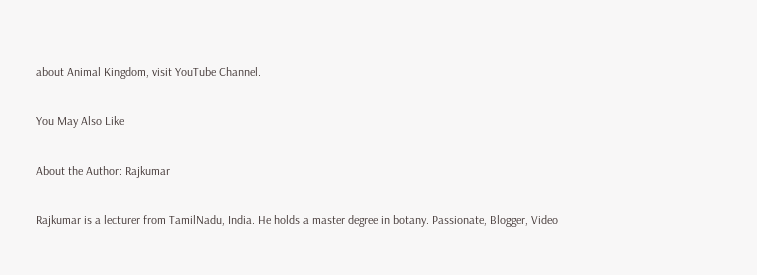about Animal Kingdom, visit YouTube Channel.

You May Also Like

About the Author: Rajkumar

Rajkumar is a lecturer from TamilNadu, India. He holds a master degree in botany. Passionate, Blogger, Video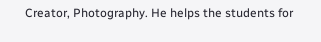Creator, Photography. He helps the students for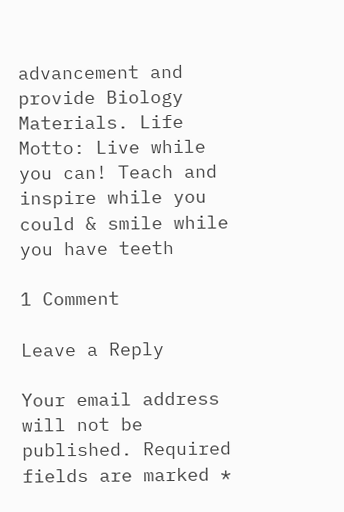advancement and provide Biology Materials. Life Motto: Live while you can! Teach and inspire while you could & smile while you have teeth

1 Comment

Leave a Reply

Your email address will not be published. Required fields are marked *